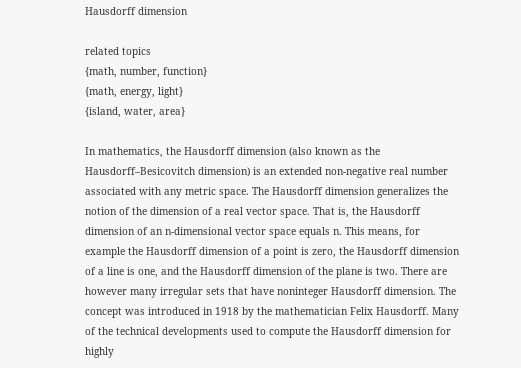Hausdorff dimension

related topics
{math, number, function}
{math, energy, light}
{island, water, area}

In mathematics, the Hausdorff dimension (also known as the Hausdorff–Besicovitch dimension) is an extended non-negative real number associated with any metric space. The Hausdorff dimension generalizes the notion of the dimension of a real vector space. That is, the Hausdorff dimension of an n-dimensional vector space equals n. This means, for example the Hausdorff dimension of a point is zero, the Hausdorff dimension of a line is one, and the Hausdorff dimension of the plane is two. There are however many irregular sets that have noninteger Hausdorff dimension. The concept was introduced in 1918 by the mathematician Felix Hausdorff. Many of the technical developments used to compute the Hausdorff dimension for highly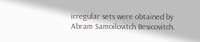irregular sets were obtained by Abram Samoilovitch Besicovitch.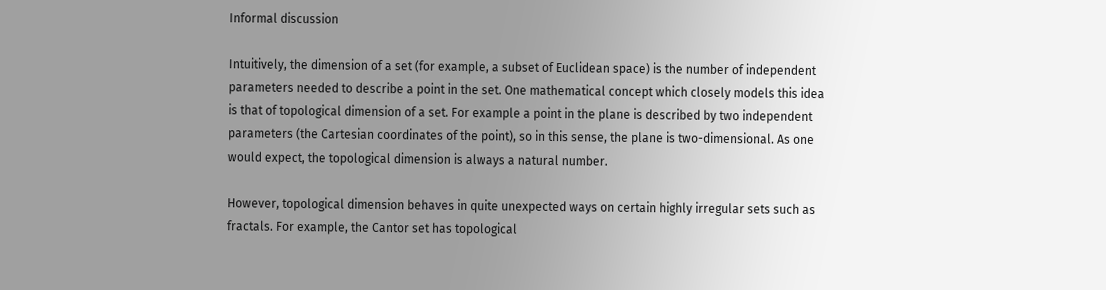Informal discussion

Intuitively, the dimension of a set (for example, a subset of Euclidean space) is the number of independent parameters needed to describe a point in the set. One mathematical concept which closely models this idea is that of topological dimension of a set. For example a point in the plane is described by two independent parameters (the Cartesian coordinates of the point), so in this sense, the plane is two-dimensional. As one would expect, the topological dimension is always a natural number.

However, topological dimension behaves in quite unexpected ways on certain highly irregular sets such as fractals. For example, the Cantor set has topological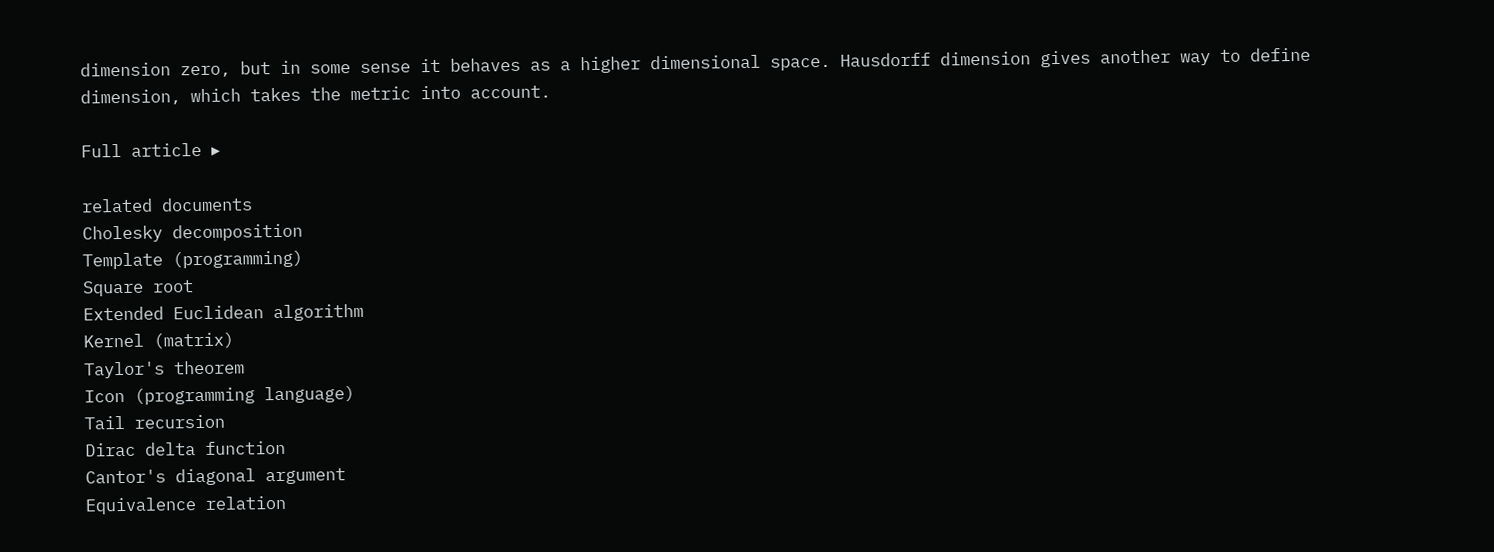dimension zero, but in some sense it behaves as a higher dimensional space. Hausdorff dimension gives another way to define dimension, which takes the metric into account.

Full article ▸

related documents
Cholesky decomposition
Template (programming)
Square root
Extended Euclidean algorithm
Kernel (matrix)
Taylor's theorem
Icon (programming language)
Tail recursion
Dirac delta function
Cantor's diagonal argument
Equivalence relation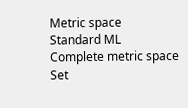Metric space
Standard ML
Complete metric space
Set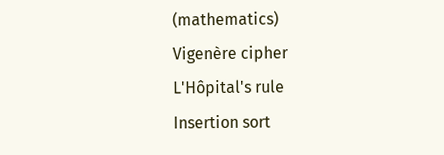(mathematics)
Vigenère cipher
L'Hôpital's rule
Insertion sort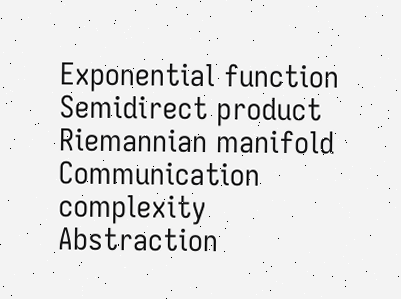Exponential function
Semidirect product
Riemannian manifold
Communication complexity
Abstraction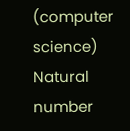(computer science)
Natural number